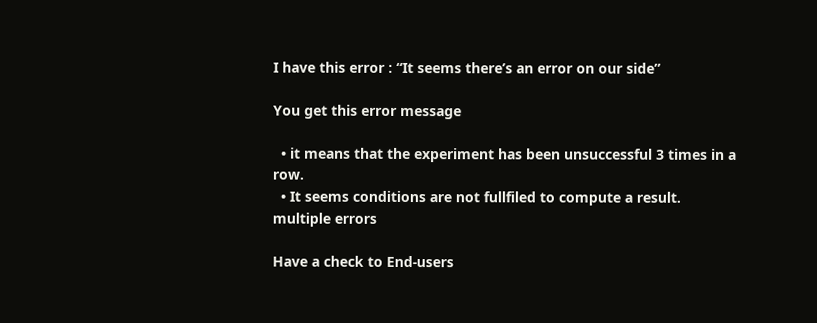I have this error : “It seems there’s an error on our side”

You get this error message

  • it means that the experiment has been unsuccessful 3 times in a row.
  • It seems conditions are not fullfiled to compute a result.
multiple errors

Have a check to End-users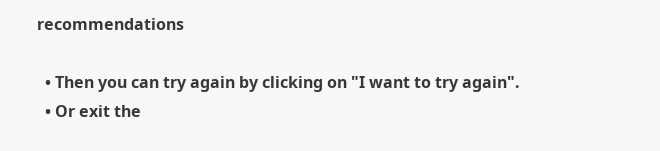recommendations

  • Then you can try again by clicking on "I want to try again".
  • Or exit the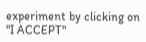experiment by clicking on "I ACCEPT"